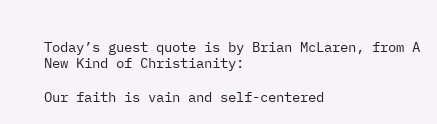Today’s guest quote is by Brian McLaren, from A New Kind of Christianity:

Our faith is vain and self-centered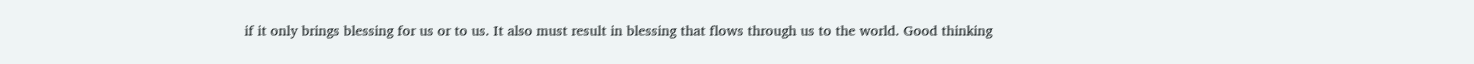if it only brings blessing for us or to us. It also must result in blessing that flows through us to the world. Good thinking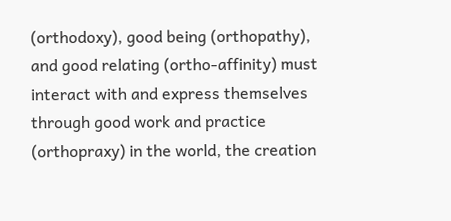(orthodoxy), good being (orthopathy), and good relating (ortho-affinity) must interact with and express themselves through good work and practice (orthopraxy) in the world, the creation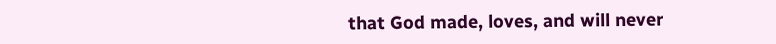that God made, loves, and will never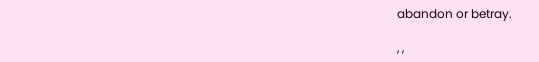abandon or betray.

, ,